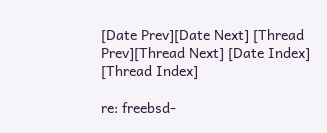[Date Prev][Date Next] [Thread Prev][Thread Next] [Date Index] [Thread Index]

re: freebsd-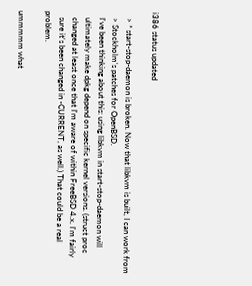i386 status updated

   > * start-stop-daemon is broken. Now that libkvm is built, I can work from
   > Stockholm's patches for OpenBSD.
   I've been thinking about this: using libkvm in start-stop-daemon will
   ultimately make dpkg depend on specific kernel versions. (struct proc
   changed at least once that I'm aware of within FreeBSD 4.x. I'm fairly
   sure it's been changed in -CURRENT, as well.) That could be a real problem.

ummmmm what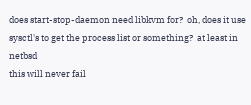does start-stop-daemon need libkvm for?  oh, does it use
sysctl's to get the process list or something?  at least in netbsd
this will never fail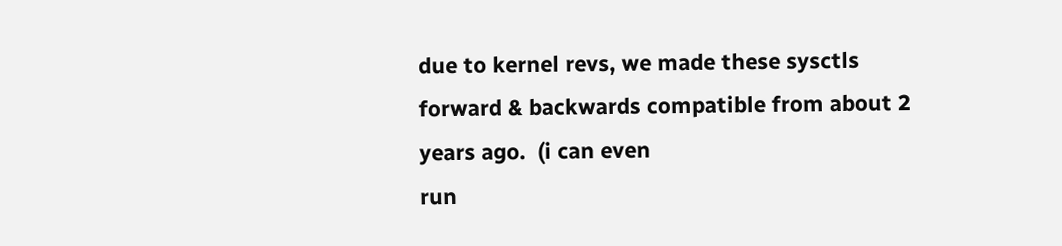due to kernel revs, we made these sysctls
forward & backwards compatible from about 2 years ago.  (i can even
run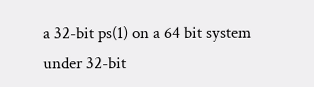a 32-bit ps(1) on a 64 bit system under 32-bit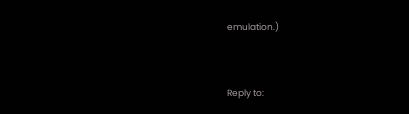emulation.)


Reply to: